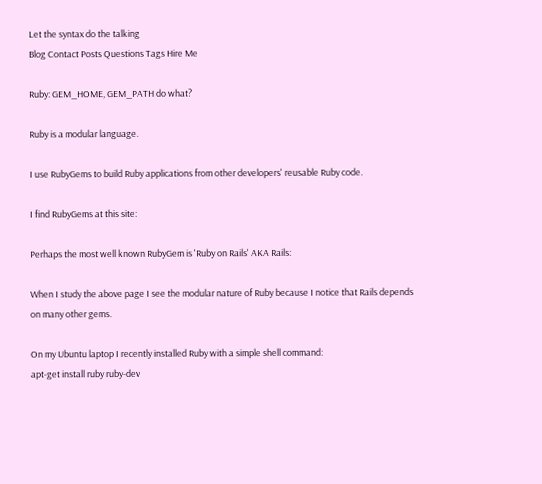Let the syntax do the talking
Blog Contact Posts Questions Tags Hire Me

Ruby: GEM_HOME, GEM_PATH do what?

Ruby is a modular language.

I use RubyGems to build Ruby applications from other developers' reusable Ruby code.

I find RubyGems at this site:

Perhaps the most well known RubyGem is 'Ruby on Rails' AKA Rails:

When I study the above page I see the modular nature of Ruby because I notice that Rails depends on many other gems.

On my Ubuntu laptop I recently installed Ruby with a simple shell command:
apt-get install ruby ruby-dev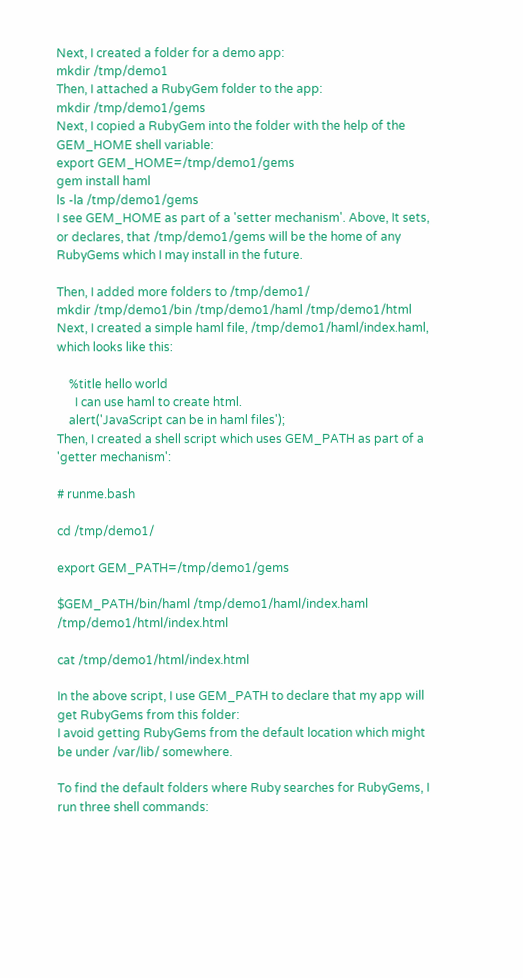Next, I created a folder for a demo app:
mkdir /tmp/demo1
Then, I attached a RubyGem folder to the app:
mkdir /tmp/demo1/gems
Next, I copied a RubyGem into the folder with the help of the GEM_HOME shell variable:
export GEM_HOME=/tmp/demo1/gems
gem install haml
ls -la /tmp/demo1/gems
I see GEM_HOME as part of a 'setter mechanism'. Above, It sets, or declares, that /tmp/demo1/gems will be the home of any RubyGems which I may install in the future.

Then, I added more folders to /tmp/demo1/
mkdir /tmp/demo1/bin /tmp/demo1/haml /tmp/demo1/html
Next, I created a simple haml file, /tmp/demo1/haml/index.haml, which looks like this:

    %title hello world
      I can use haml to create html.
    alert('JavaScript can be in haml files');
Then, I created a shell script which uses GEM_PATH as part of a 'getter mechanism':

# runme.bash

cd /tmp/demo1/

export GEM_PATH=/tmp/demo1/gems

$GEM_PATH/bin/haml /tmp/demo1/haml/index.haml /tmp/demo1/html/index.html

cat /tmp/demo1/html/index.html

In the above script, I use GEM_PATH to declare that my app will get RubyGems from this folder:
I avoid getting RubyGems from the default location which might be under /var/lib/ somewhere.

To find the default folders where Ruby searches for RubyGems, I run three shell commands: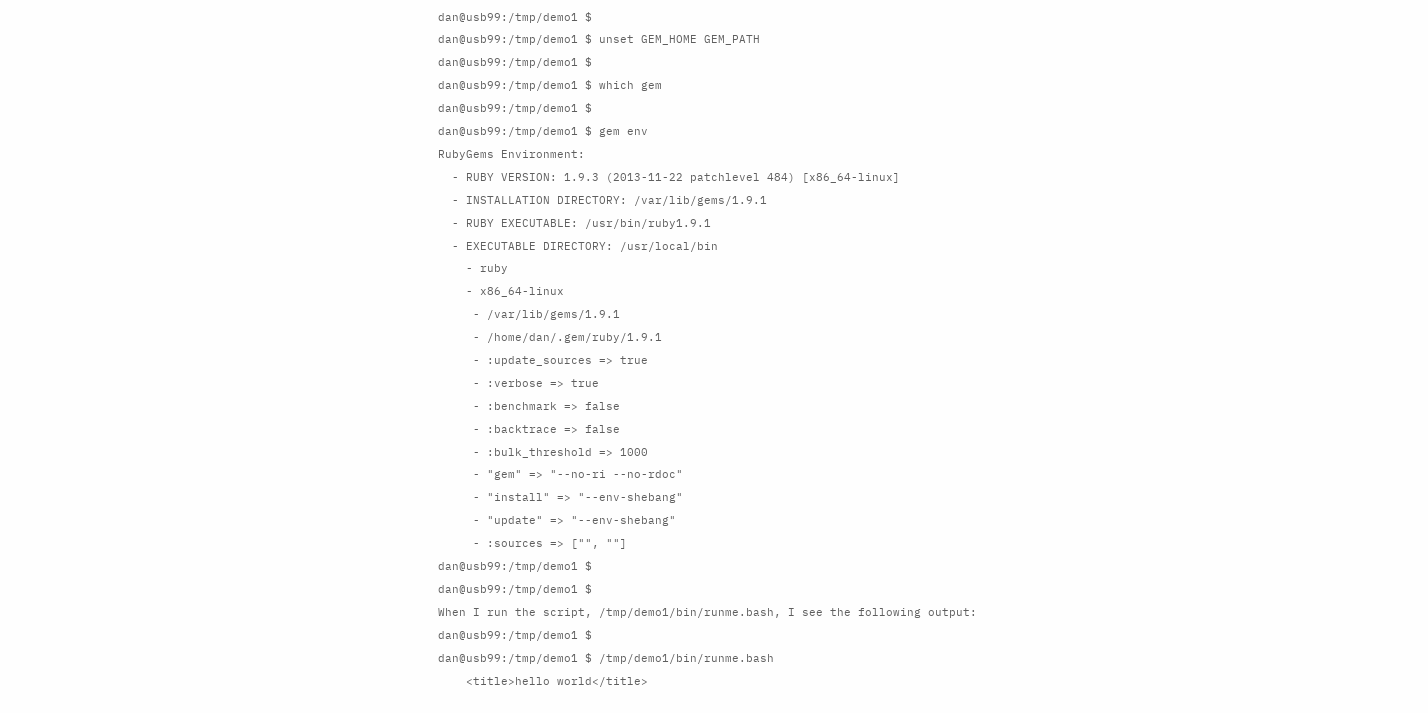dan@usb99:/tmp/demo1 $
dan@usb99:/tmp/demo1 $ unset GEM_HOME GEM_PATH
dan@usb99:/tmp/demo1 $
dan@usb99:/tmp/demo1 $ which gem
dan@usb99:/tmp/demo1 $
dan@usb99:/tmp/demo1 $ gem env
RubyGems Environment:
  - RUBY VERSION: 1.9.3 (2013-11-22 patchlevel 484) [x86_64-linux]
  - INSTALLATION DIRECTORY: /var/lib/gems/1.9.1
  - RUBY EXECUTABLE: /usr/bin/ruby1.9.1
  - EXECUTABLE DIRECTORY: /usr/local/bin
    - ruby
    - x86_64-linux
     - /var/lib/gems/1.9.1
     - /home/dan/.gem/ruby/1.9.1
     - :update_sources => true
     - :verbose => true
     - :benchmark => false
     - :backtrace => false
     - :bulk_threshold => 1000
     - "gem" => "--no-ri --no-rdoc"
     - "install" => "--env-shebang"
     - "update" => "--env-shebang"
     - :sources => ["", ""]
dan@usb99:/tmp/demo1 $
dan@usb99:/tmp/demo1 $
When I run the script, /tmp/demo1/bin/runme.bash, I see the following output:
dan@usb99:/tmp/demo1 $
dan@usb99:/tmp/demo1 $ /tmp/demo1/bin/runme.bash
    <title>hello world</title>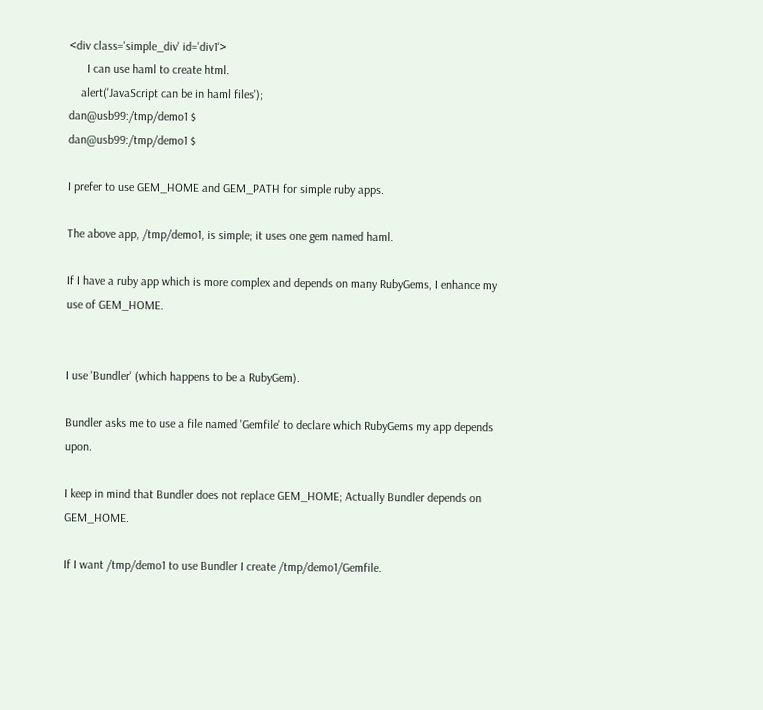<div class='simple_div' id='div1'>
      I can use haml to create html.
    alert('JavaScript can be in haml files');
dan@usb99:/tmp/demo1 $
dan@usb99:/tmp/demo1 $

I prefer to use GEM_HOME and GEM_PATH for simple ruby apps.

The above app, /tmp/demo1, is simple; it uses one gem named haml.

If I have a ruby app which is more complex and depends on many RubyGems, I enhance my use of GEM_HOME.


I use 'Bundler' (which happens to be a RubyGem).

Bundler asks me to use a file named 'Gemfile' to declare which RubyGems my app depends upon.

I keep in mind that Bundler does not replace GEM_HOME; Actually Bundler depends on GEM_HOME.

If I want /tmp/demo1 to use Bundler I create /tmp/demo1/Gemfile.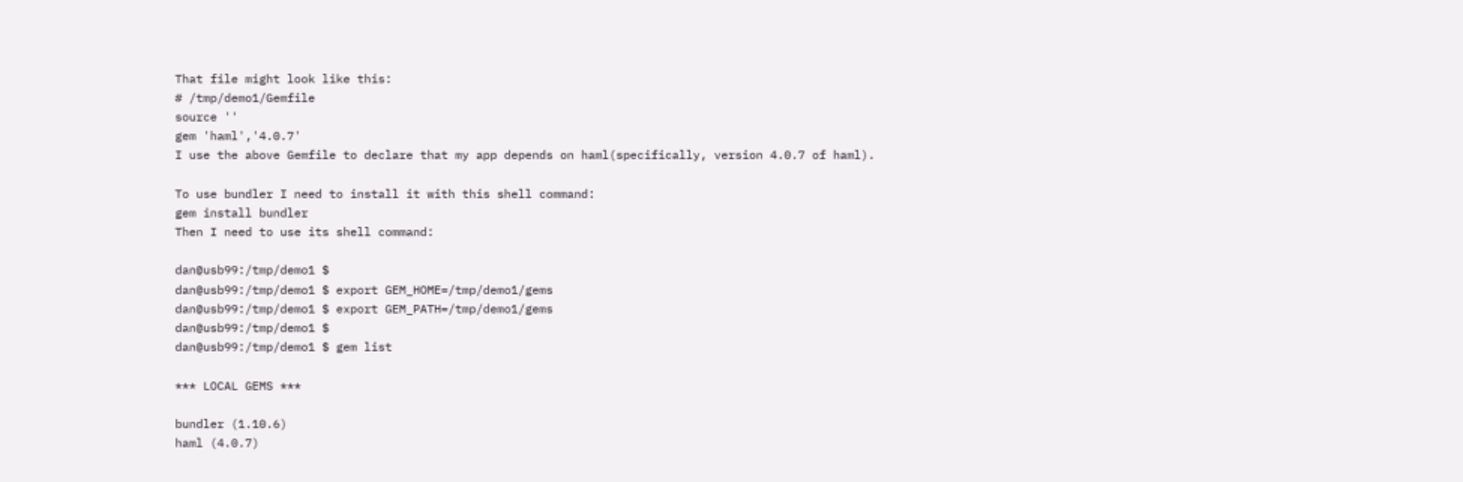That file might look like this:
# /tmp/demo1/Gemfile
source ''
gem 'haml','4.0.7'
I use the above Gemfile to declare that my app depends on haml(specifically, version 4.0.7 of haml).

To use bundler I need to install it with this shell command:
gem install bundler
Then I need to use its shell command:

dan@usb99:/tmp/demo1 $
dan@usb99:/tmp/demo1 $ export GEM_HOME=/tmp/demo1/gems
dan@usb99:/tmp/demo1 $ export GEM_PATH=/tmp/demo1/gems
dan@usb99:/tmp/demo1 $
dan@usb99:/tmp/demo1 $ gem list

*** LOCAL GEMS ***

bundler (1.10.6)
haml (4.0.7)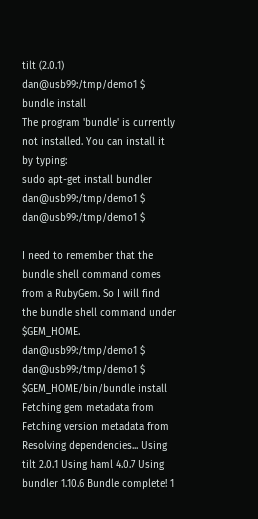tilt (2.0.1)
dan@usb99:/tmp/demo1 $ bundle install
The program 'bundle' is currently not installed. You can install it by typing:
sudo apt-get install bundler
dan@usb99:/tmp/demo1 $
dan@usb99:/tmp/demo1 $

I need to remember that the bundle shell command comes from a RubyGem. So I will find the bundle shell command under $GEM_HOME.
dan@usb99:/tmp/demo1 $ dan@usb99:/tmp/demo1 $ $GEM_HOME/bin/bundle install Fetching gem metadata from Fetching version metadata from Resolving dependencies... Using tilt 2.0.1 Using haml 4.0.7 Using bundler 1.10.6 Bundle complete! 1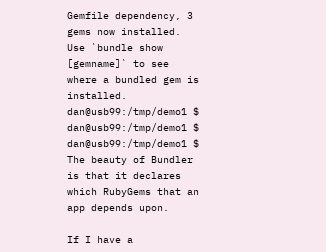Gemfile dependency, 3 gems now installed. Use `bundle show [gemname]` to see where a bundled gem is installed. dan@usb99:/tmp/demo1 $ dan@usb99:/tmp/demo1 $ dan@usb99:/tmp/demo1 $
The beauty of Bundler is that it declares which RubyGems that an app depends upon.

If I have a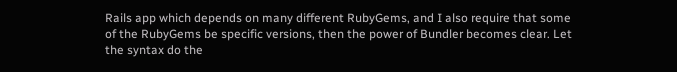Rails app which depends on many different RubyGems, and I also require that some of the RubyGems be specific versions, then the power of Bundler becomes clear. Let the syntax do the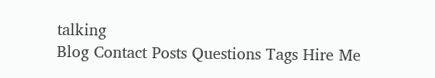talking
Blog Contact Posts Questions Tags Hire Me